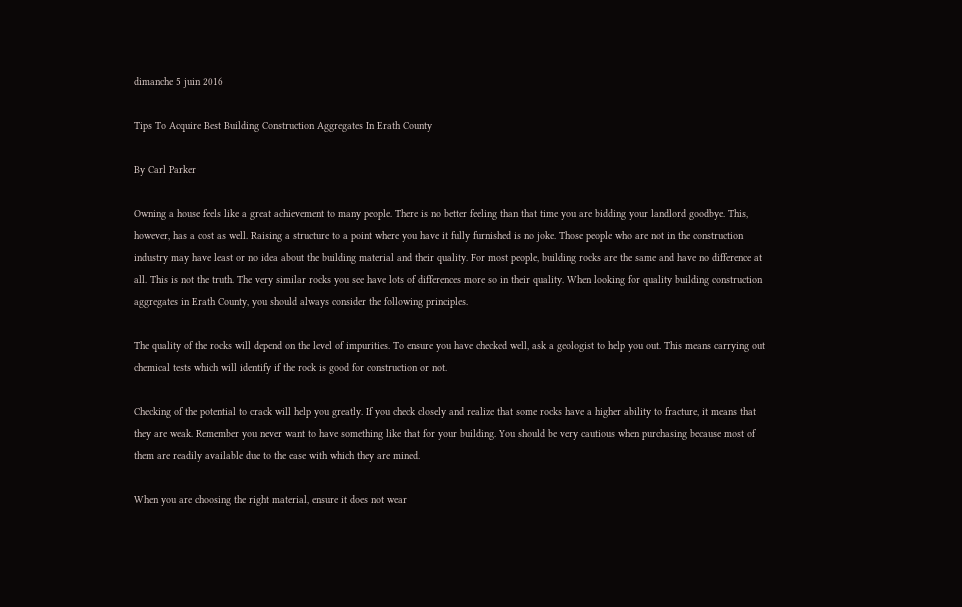dimanche 5 juin 2016

Tips To Acquire Best Building Construction Aggregates In Erath County

By Carl Parker

Owning a house feels like a great achievement to many people. There is no better feeling than that time you are bidding your landlord goodbye. This, however, has a cost as well. Raising a structure to a point where you have it fully furnished is no joke. Those people who are not in the construction industry may have least or no idea about the building material and their quality. For most people, building rocks are the same and have no difference at all. This is not the truth. The very similar rocks you see have lots of differences more so in their quality. When looking for quality building construction aggregates in Erath County, you should always consider the following principles.

The quality of the rocks will depend on the level of impurities. To ensure you have checked well, ask a geologist to help you out. This means carrying out chemical tests which will identify if the rock is good for construction or not.

Checking of the potential to crack will help you greatly. If you check closely and realize that some rocks have a higher ability to fracture, it means that they are weak. Remember you never want to have something like that for your building. You should be very cautious when purchasing because most of them are readily available due to the ease with which they are mined.

When you are choosing the right material, ensure it does not wear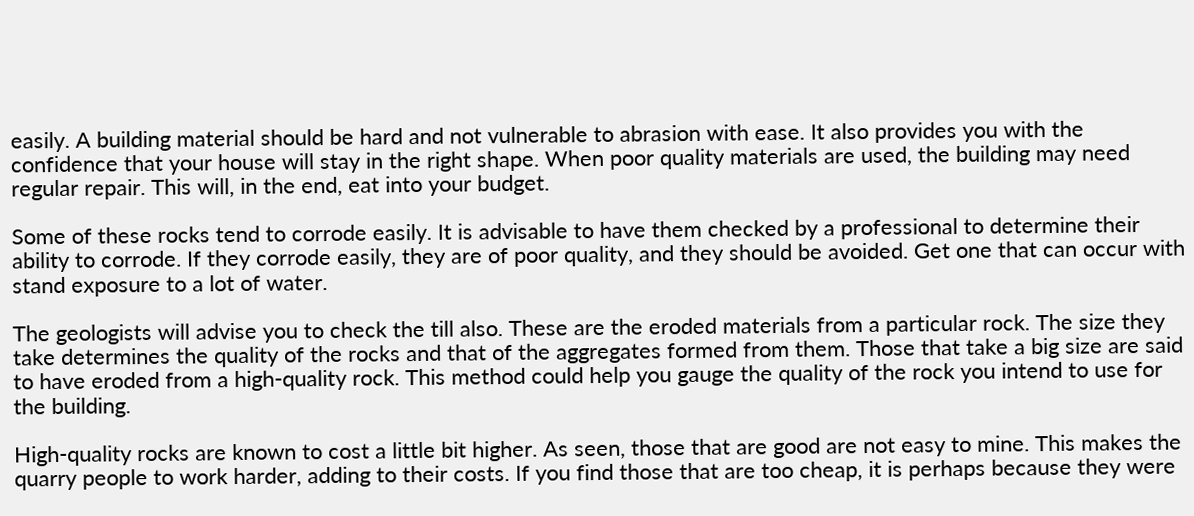easily. A building material should be hard and not vulnerable to abrasion with ease. It also provides you with the confidence that your house will stay in the right shape. When poor quality materials are used, the building may need regular repair. This will, in the end, eat into your budget.

Some of these rocks tend to corrode easily. It is advisable to have them checked by a professional to determine their ability to corrode. If they corrode easily, they are of poor quality, and they should be avoided. Get one that can occur with stand exposure to a lot of water.

The geologists will advise you to check the till also. These are the eroded materials from a particular rock. The size they take determines the quality of the rocks and that of the aggregates formed from them. Those that take a big size are said to have eroded from a high-quality rock. This method could help you gauge the quality of the rock you intend to use for the building.

High-quality rocks are known to cost a little bit higher. As seen, those that are good are not easy to mine. This makes the quarry people to work harder, adding to their costs. If you find those that are too cheap, it is perhaps because they were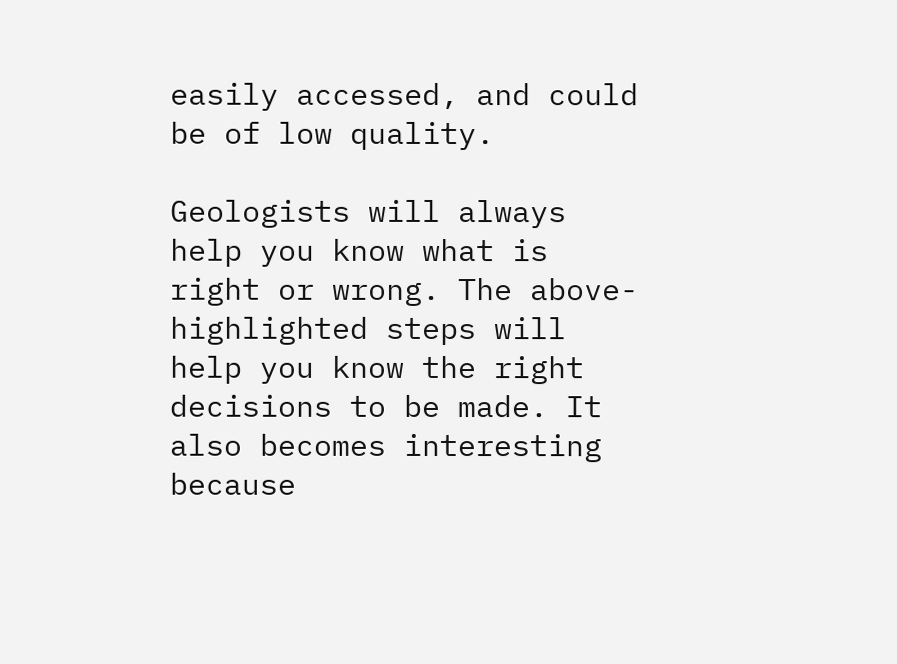easily accessed, and could be of low quality.

Geologists will always help you know what is right or wrong. The above-highlighted steps will help you know the right decisions to be made. It also becomes interesting because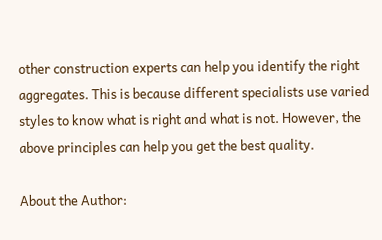other construction experts can help you identify the right aggregates. This is because different specialists use varied styles to know what is right and what is not. However, the above principles can help you get the best quality.

About the Author: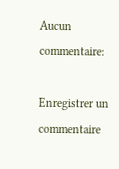Aucun commentaire:

Enregistrer un commentaire